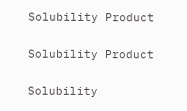Solubility Product

Solubility Product

Solubility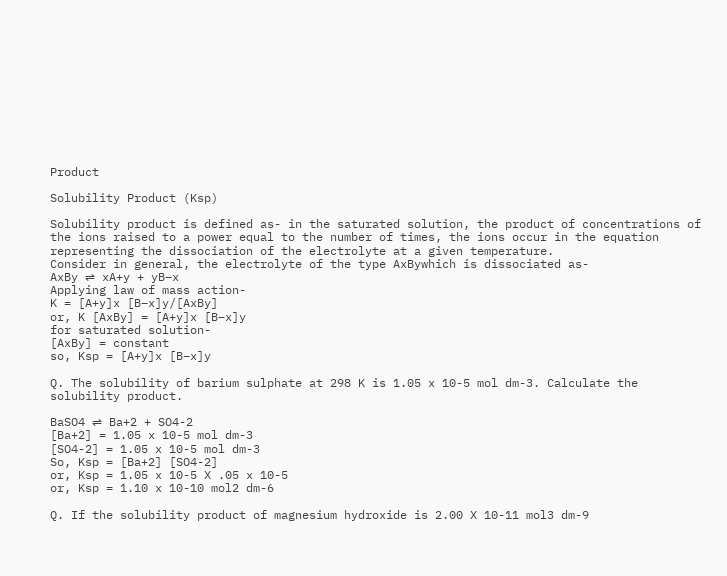Product

Solubility Product (Ksp)

Solubility product is defined as- in the saturated solution, the product of concentrations of the ions raised to a power equal to the number of times, the ions occur in the equation representing the dissociation of the electrolyte at a given temperature.
Consider in general, the electrolyte of the type AxBywhich is dissociated as-
AxBy ⇌ xA+y + yB−x
Applying law of mass action-
K = [A+y]x [B−x]y/[AxBy]
or, K [AxBy] = [A+y]x [B−x]y
for saturated solution-
[AxBy] = constant
so, Ksp = [A+y]x [B−x]y

Q. The solubility of barium sulphate at 298 K is 1.05 x 10-5 mol dm-3. Calculate the solubility product.

BaSO4 ⇌ Ba+2 + SO4-2
[Ba+2] = 1.05 x 10-5 mol dm-3
[SO4-2] = 1.05 x 10-5 mol dm-3
So, Ksp = [Ba+2] [SO4-2]
or, Ksp = 1.05 x 10-5 X .05 x 10-5
or, Ksp = 1.10 x 10-10 mol2 dm-6

Q. If the solubility product of magnesium hydroxide is 2.00 X 10-11 mol3 dm-9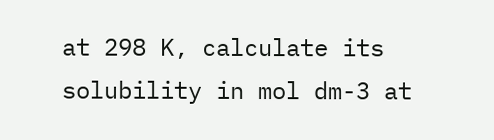at 298 K, calculate its solubility in mol dm-3 at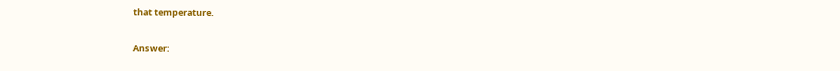that temperature.

Answer: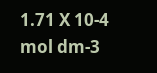1.71 X 10-4 mol dm-3